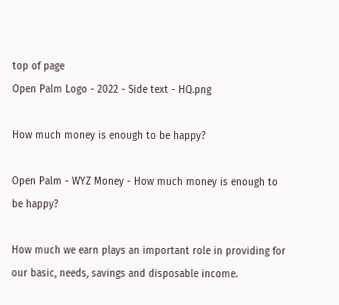top of page
Open Palm Logo - 2022 - Side text - HQ.png

How much money is enough to be happy?

Open Palm - WYZ Money - How much money is enough to be happy?

How much we earn plays an important role in providing for our basic, needs, savings and disposable income.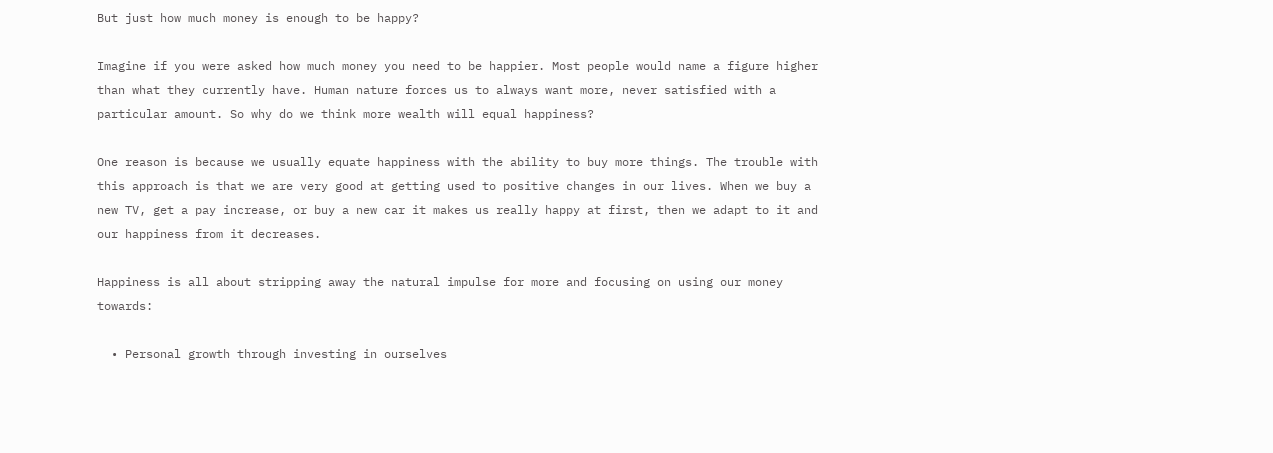But just how much money is enough to be happy?

Imagine if you were asked how much money you need to be happier. Most people would name a figure higher than what they currently have. Human nature forces us to always want more, never satisfied with a particular amount. So why do we think more wealth will equal happiness?

One reason is because we usually equate happiness with the ability to buy more things. The trouble with this approach is that we are very good at getting used to positive changes in our lives. When we buy a new TV, get a pay increase, or buy a new car it makes us really happy at first, then we adapt to it and our happiness from it decreases.

Happiness is all about stripping away the natural impulse for more and focusing on using our money towards:

  • Personal growth through investing in ourselves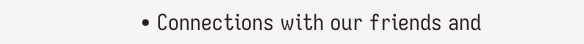• Connections with our friends and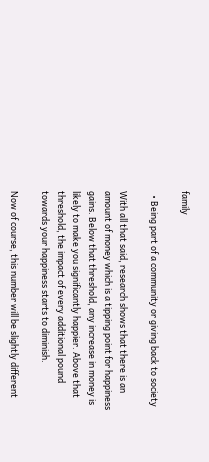family

  • Being part of a community or giving back to society

With all that said, research shows that there is an amount of money which is a tipping point for happiness gains. Below that threshold, any increase in money is likely to make you significantly happier. Above that threshold, the impact of every additional pound towards your happiness starts to diminish.

Now of course, this number will be slightly different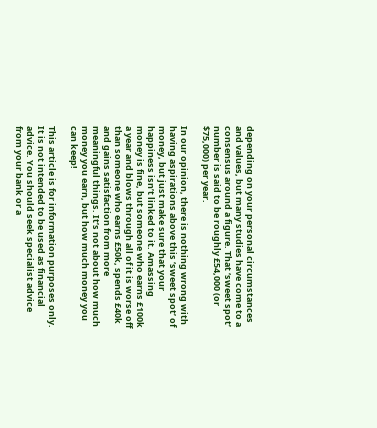depending on your personal circumstances and values, but many studies have come to a consensus around a figure. That ‘sweet spot’ number is said to be roughly £54,000 (or $75,000) per year.

In our opinion, there is nothing wrong with having aspirations above this ‘sweet spot’ of money, but just make sure that your happiness isn’t linked to it. Amassing money is fine, but someone who earns £100k a year and blows through all of it is worse off than someone who earns £50k, spends £40k and gains satisfaction from more meaningful things. It’s not about how much money you earn, but how much money you can keep!

This article is for information purposes only. It is not intended to be used as financial advice. You should seek specialist advice from your bank or a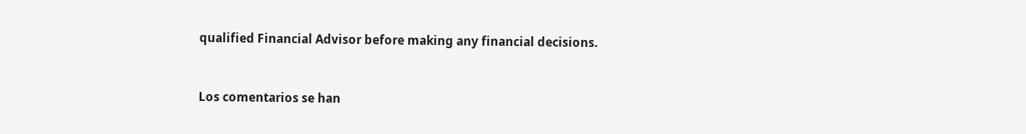qualified Financial Advisor before making any financial decisions.


Los comentarios se han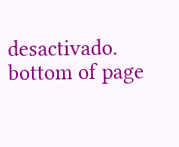desactivado.
bottom of page